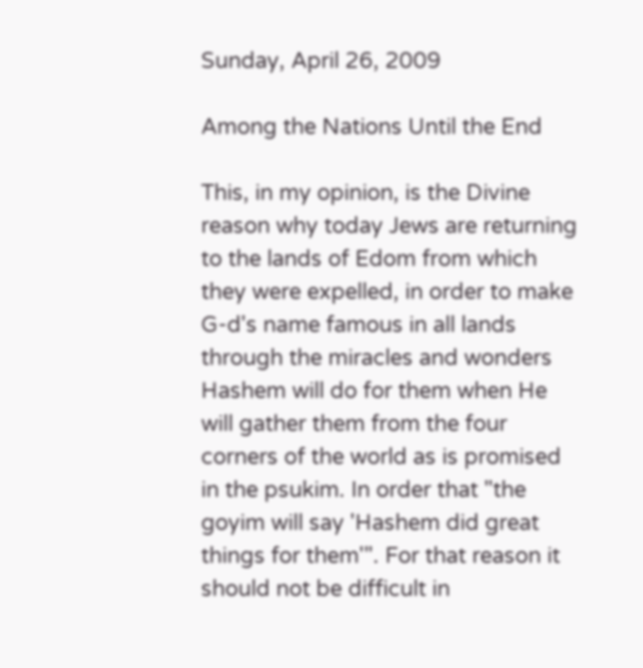Sunday, April 26, 2009

Among the Nations Until the End

This, in my opinion, is the Divine reason why today Jews are returning to the lands of Edom from which they were expelled, in order to make G-d's name famous in all lands through the miracles and wonders Hashem will do for them when He will gather them from the four corners of the world as is promised in the psukim. In order that "the goyim will say 'Hashem did great things for them'". For that reason it should not be difficult in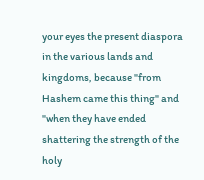your eyes the present diaspora in the various lands and kingdoms, because "from Hashem came this thing" and "when they have ended shattering the strength of the holy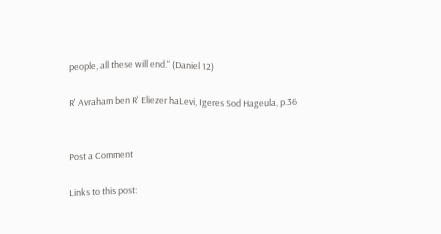people, all these will end." (Daniel 12)

R' Avraham ben R' Eliezer haLevi, Igeres Sod Hageula, p.36


Post a Comment

Links to this post: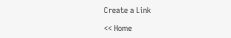Create a Link

<< Home